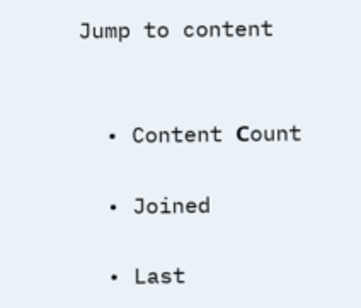Jump to content


  • Content Сount

  • Joined

  • Last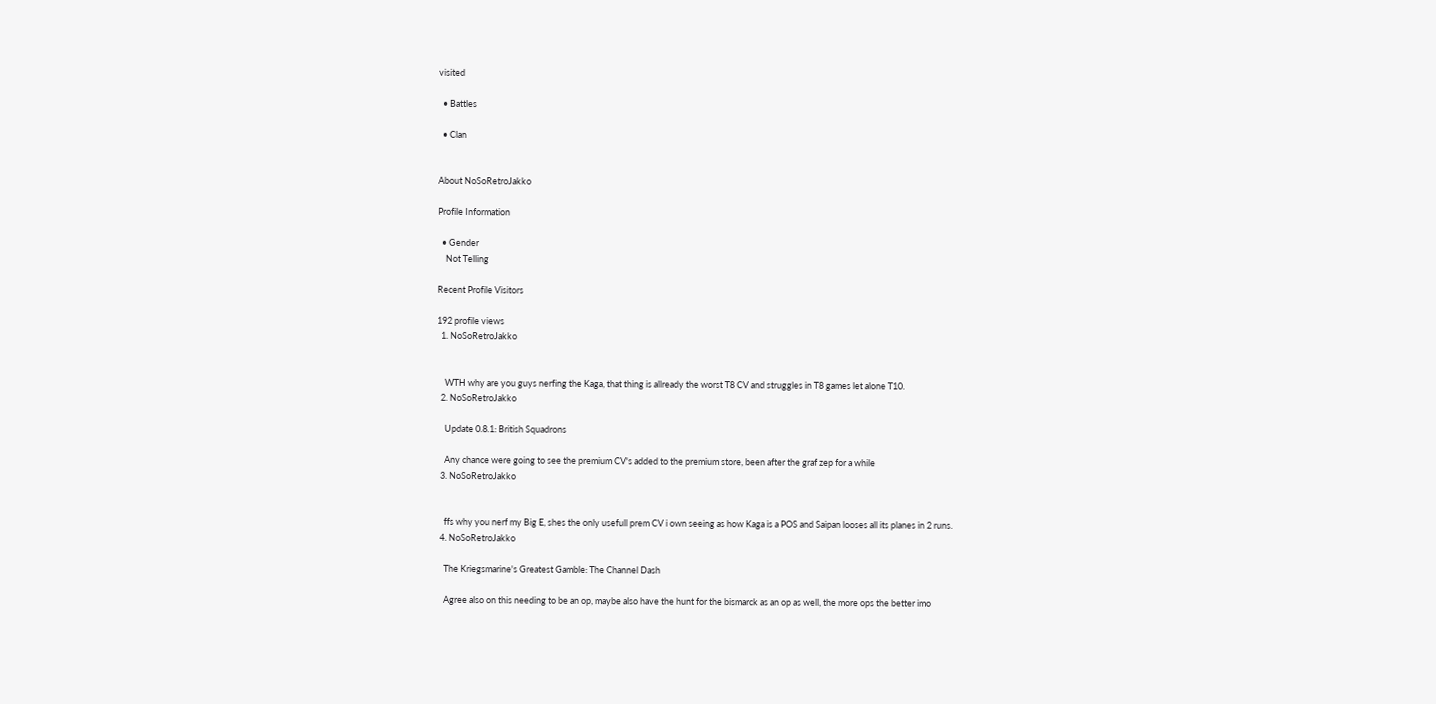visited

  • Battles

  • Clan


About NoSoRetroJakko

Profile Information

  • Gender
    Not Telling

Recent Profile Visitors

192 profile views
  1. NoSoRetroJakko


    WTH why are you guys nerfing the Kaga, that thing is allready the worst T8 CV and struggles in T8 games let alone T10.
  2. NoSoRetroJakko

    Update 0.8.1: British Squadrons

    Any chance were going to see the premium CV's added to the premium store, been after the graf zep for a while
  3. NoSoRetroJakko


    ffs why you nerf my Big E, shes the only usefull prem CV i own seeing as how Kaga is a POS and Saipan looses all its planes in 2 runs.
  4. NoSoRetroJakko

    The Kriegsmarine's Greatest Gamble: The Channel Dash

    Agree also on this needing to be an op, maybe also have the hunt for the bismarck as an op as well, the more ops the better imo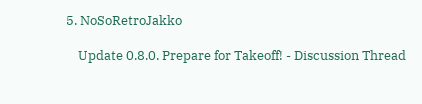5. NoSoRetroJakko

    Update 0.8.0. Prepare for Takeoff! - Discussion Thread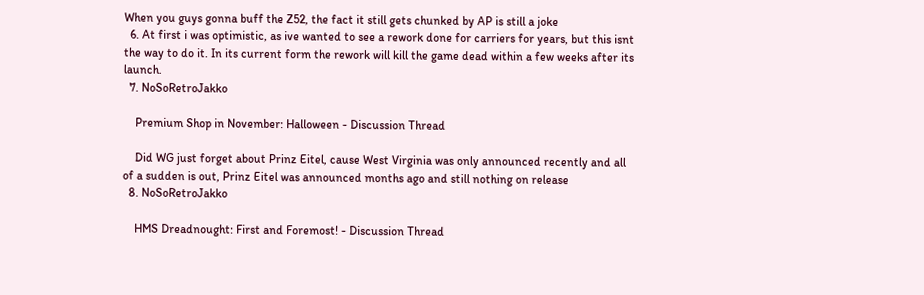When you guys gonna buff the Z52, the fact it still gets chunked by AP is still a joke
  6. At first i was optimistic, as ive wanted to see a rework done for carriers for years, but this isnt the way to do it. In its current form the rework will kill the game dead within a few weeks after its launch.
  7. NoSoRetroJakko

    Premium Shop in November: Halloween - Discussion Thread

    Did WG just forget about Prinz Eitel, cause West Virginia was only announced recently and all of a sudden is out, Prinz Eitel was announced months ago and still nothing on release
  8. NoSoRetroJakko

    HMS Dreadnought: First and Foremost! - Discussion Thread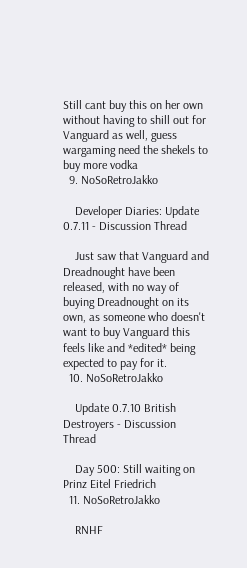Still cant buy this on her own without having to shill out for Vanguard as well, guess wargaming need the shekels to buy more vodka
  9. NoSoRetroJakko

    Developer Diaries: Update 0.7.11 - Discussion Thread

    Just saw that Vanguard and Dreadnought have been released, with no way of buying Dreadnought on its own, as someone who doesn't want to buy Vanguard this feels like and *edited* being expected to pay for it.
  10. NoSoRetroJakko

    Update 0.7.10 British Destroyers - Discussion Thread

    Day 500: Still waiting on Prinz Eitel Friedrich
  11. NoSoRetroJakko

    RNHF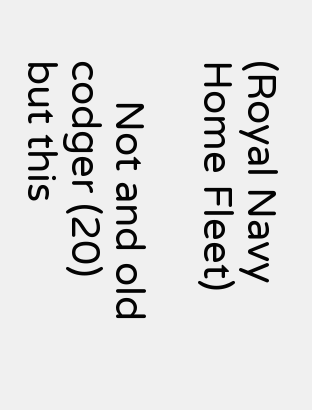(Royal Navy Home Fleet)

    Not and old codger (20) but this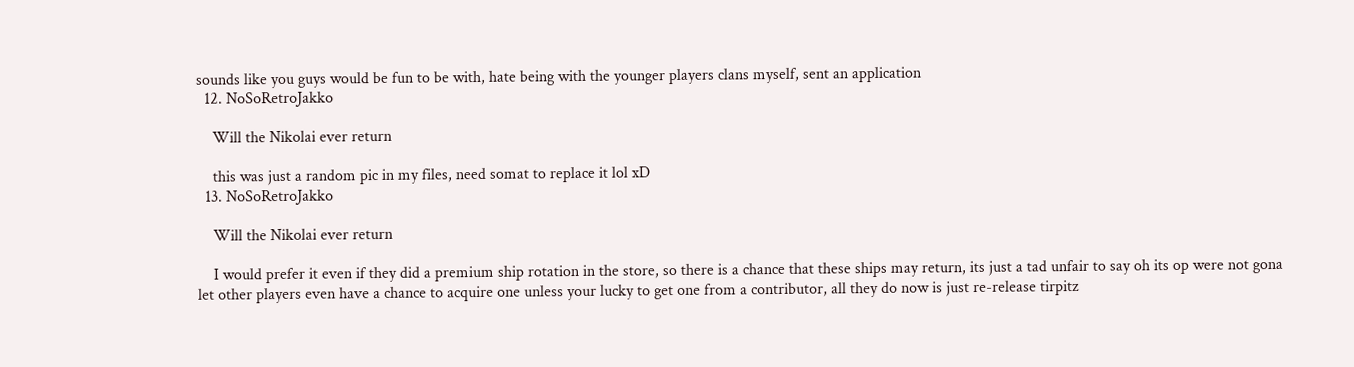sounds like you guys would be fun to be with, hate being with the younger players clans myself, sent an application
  12. NoSoRetroJakko

    Will the Nikolai ever return

    this was just a random pic in my files, need somat to replace it lol xD
  13. NoSoRetroJakko

    Will the Nikolai ever return

    I would prefer it even if they did a premium ship rotation in the store, so there is a chance that these ships may return, its just a tad unfair to say oh its op were not gona let other players even have a chance to acquire one unless your lucky to get one from a contributor, all they do now is just re-release tirpitz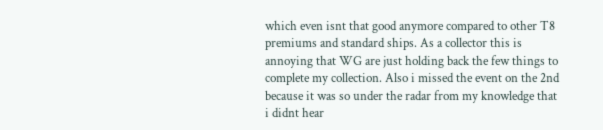which even isnt that good anymore compared to other T8 premiums and standard ships. As a collector this is annoying that WG are just holding back the few things to complete my collection. Also i missed the event on the 2nd because it was so under the radar from my knowledge that i didnt hear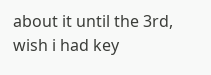about it until the 3rd, wish i had key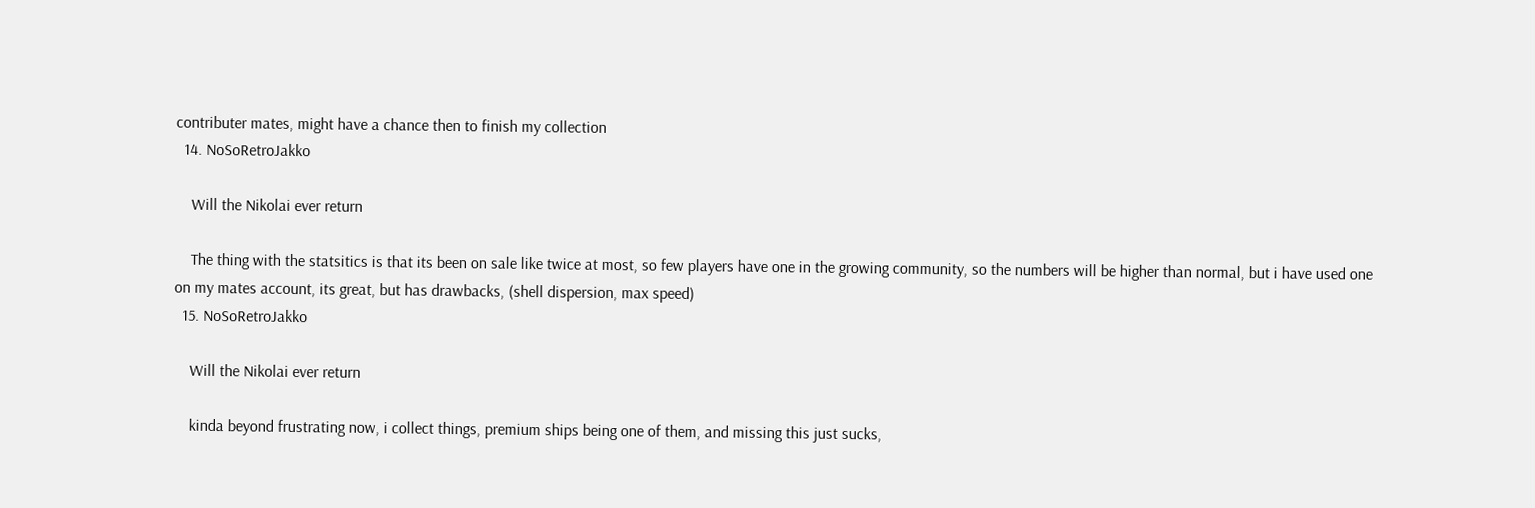contributer mates, might have a chance then to finish my collection
  14. NoSoRetroJakko

    Will the Nikolai ever return

    The thing with the statsitics is that its been on sale like twice at most, so few players have one in the growing community, so the numbers will be higher than normal, but i have used one on my mates account, its great, but has drawbacks, (shell dispersion, max speed)
  15. NoSoRetroJakko

    Will the Nikolai ever return

    kinda beyond frustrating now, i collect things, premium ships being one of them, and missing this just sucks,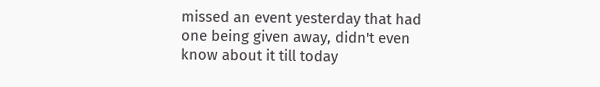missed an event yesterday that had one being given away, didn't even know about it till today